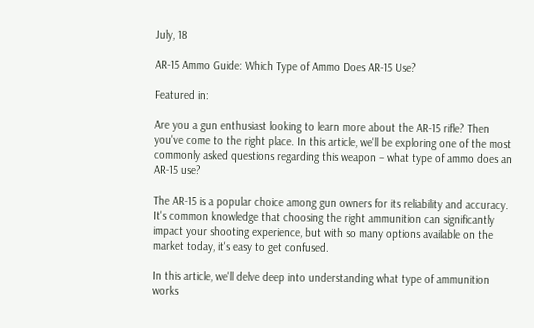July, 18

AR-15 Ammo Guide: Which Type of Ammo Does AR-15 Use?

Featured in:

Are you a gun enthusiast looking to learn more about the AR-15 rifle? Then you've come to the right place. In this article, we'll be exploring one of the most commonly asked questions regarding this weapon – what type of ammo does an AR-15 use?

The AR-15 is a popular choice among gun owners for its reliability and accuracy. It's common knowledge that choosing the right ammunition can significantly impact your shooting experience, but with so many options available on the market today, it's easy to get confused.

In this article, we'll delve deep into understanding what type of ammunition works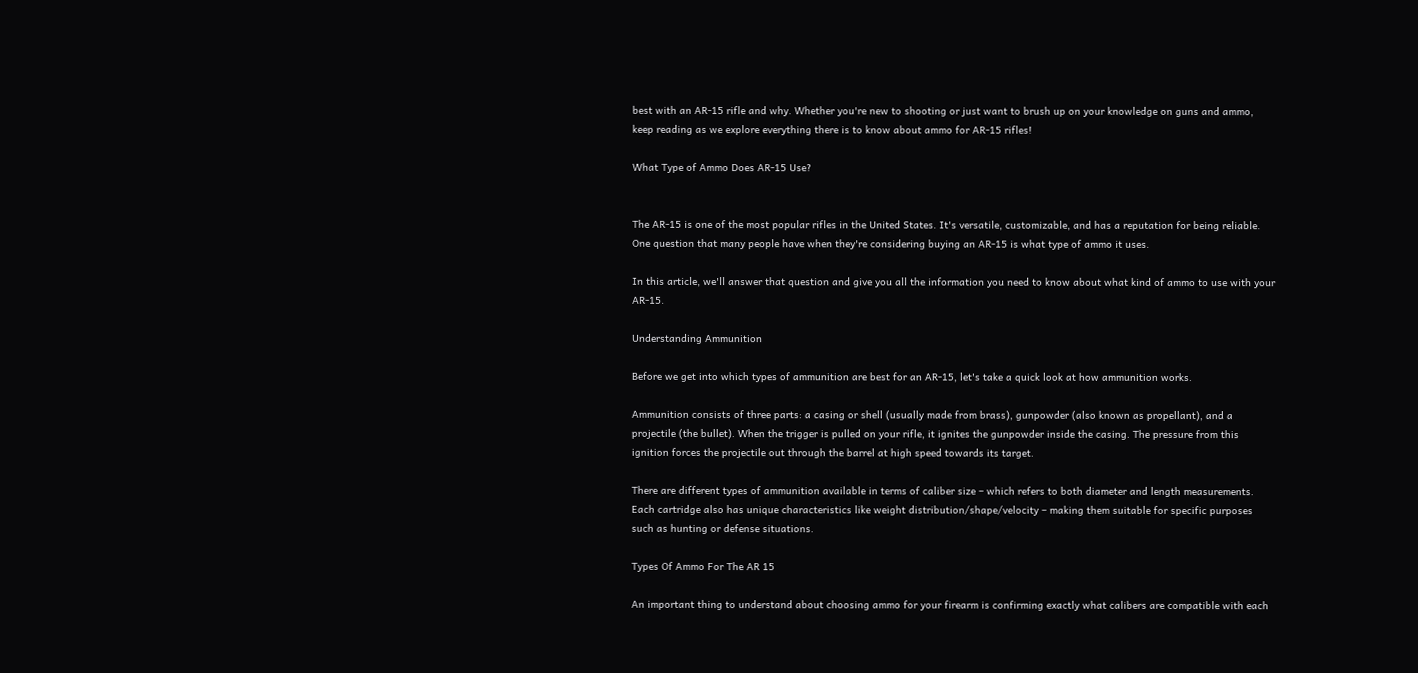best with an AR-15 rifle and why. Whether you're new to shooting or just want to brush up on your knowledge on guns and ammo, keep reading as we explore everything there is to know about ammo for AR-15 rifles!

What Type of Ammo Does AR-15 Use?


The AR-15 is one of the most popular rifles in the United States. It's versatile, customizable, and has a reputation for being reliable. One question that many people have when they're considering buying an AR-15 is what type of ammo it uses.

In this article, we'll answer that question and give you all the information you need to know about what kind of ammo to use with your AR-15.

Understanding Ammunition

Before we get into which types of ammunition are best for an AR-15, let's take a quick look at how ammunition works.

Ammunition consists of three parts: a casing or shell (usually made from brass), gunpowder (also known as propellant), and a projectile (the bullet). When the trigger is pulled on your rifle, it ignites the gunpowder inside the casing. The pressure from this ignition forces the projectile out through the barrel at high speed towards its target.

There are different types of ammunition available in terms of caliber size – which refers to both diameter and length measurements. Each cartridge also has unique characteristics like weight distribution/shape/velocity – making them suitable for specific purposes such as hunting or defense situations.

Types Of Ammo For The AR 15

An important thing to understand about choosing ammo for your firearm is confirming exactly what calibers are compatible with each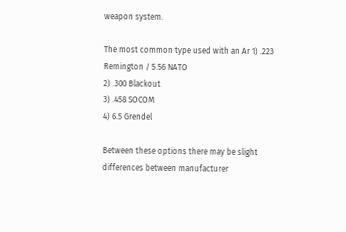weapon system.

The most common type used with an Ar 1) .223 Remington / 5.56 NATO
2) .300 Blackout
3) .458 SOCOM
4) 6.5 Grendel

Between these options there may be slight differences between manufacturer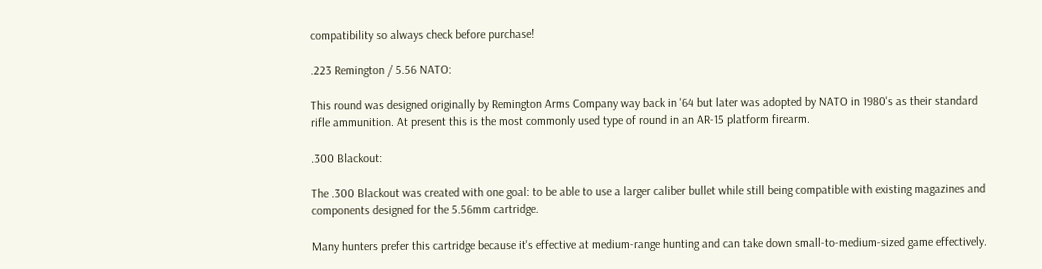compatibility so always check before purchase!

.223 Remington / 5.56 NATO:

This round was designed originally by Remington Arms Company way back in '64 but later was adopted by NATO in 1980's as their standard rifle ammunition. At present this is the most commonly used type of round in an AR-15 platform firearm.

.300 Blackout:

The .300 Blackout was created with one goal: to be able to use a larger caliber bullet while still being compatible with existing magazines and components designed for the 5.56mm cartridge.

Many hunters prefer this cartridge because it's effective at medium-range hunting and can take down small-to-medium-sized game effectively.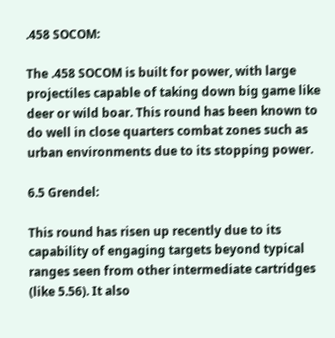.458 SOCOM:

The .458 SOCOM is built for power, with large projectiles capable of taking down big game like deer or wild boar. This round has been known to do well in close quarters combat zones such as urban environments due to its stopping power.

6.5 Grendel:

This round has risen up recently due to its capability of engaging targets beyond typical ranges seen from other intermediate cartridges (like 5.56). It also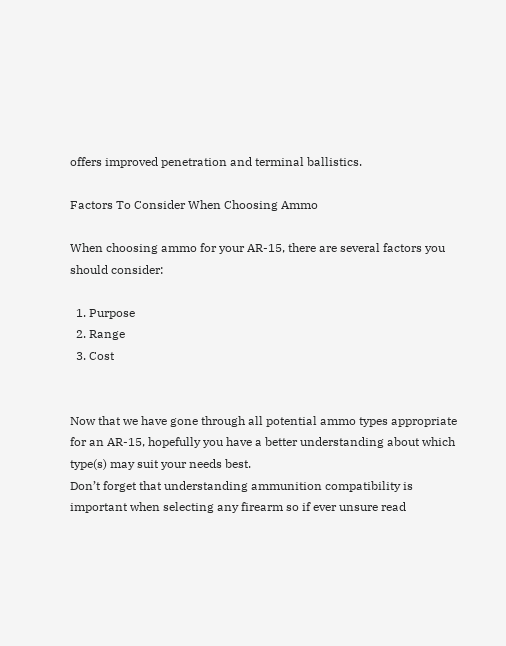offers improved penetration and terminal ballistics.

Factors To Consider When Choosing Ammo

When choosing ammo for your AR-15, there are several factors you should consider:

  1. Purpose
  2. Range
  3. Cost


Now that we have gone through all potential ammo types appropriate for an AR-15, hopefully you have a better understanding about which type(s) may suit your needs best.
Don’t forget that understanding ammunition compatibility is important when selecting any firearm so if ever unsure read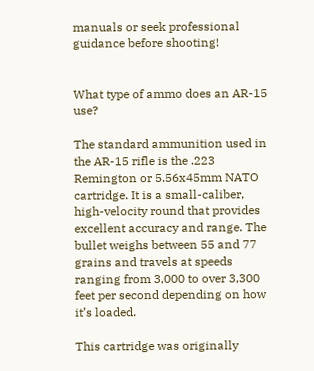manuals or seek professional guidance before shooting!


What type of ammo does an AR-15 use?

The standard ammunition used in the AR-15 rifle is the .223 Remington or 5.56x45mm NATO cartridge. It is a small-caliber, high-velocity round that provides excellent accuracy and range. The bullet weighs between 55 and 77 grains and travels at speeds ranging from 3,000 to over 3,300 feet per second depending on how it’s loaded.

This cartridge was originally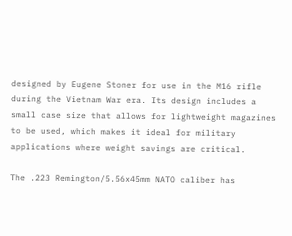designed by Eugene Stoner for use in the M16 rifle during the Vietnam War era. Its design includes a small case size that allows for lightweight magazines to be used, which makes it ideal for military applications where weight savings are critical.

The .223 Remington/5.56x45mm NATO caliber has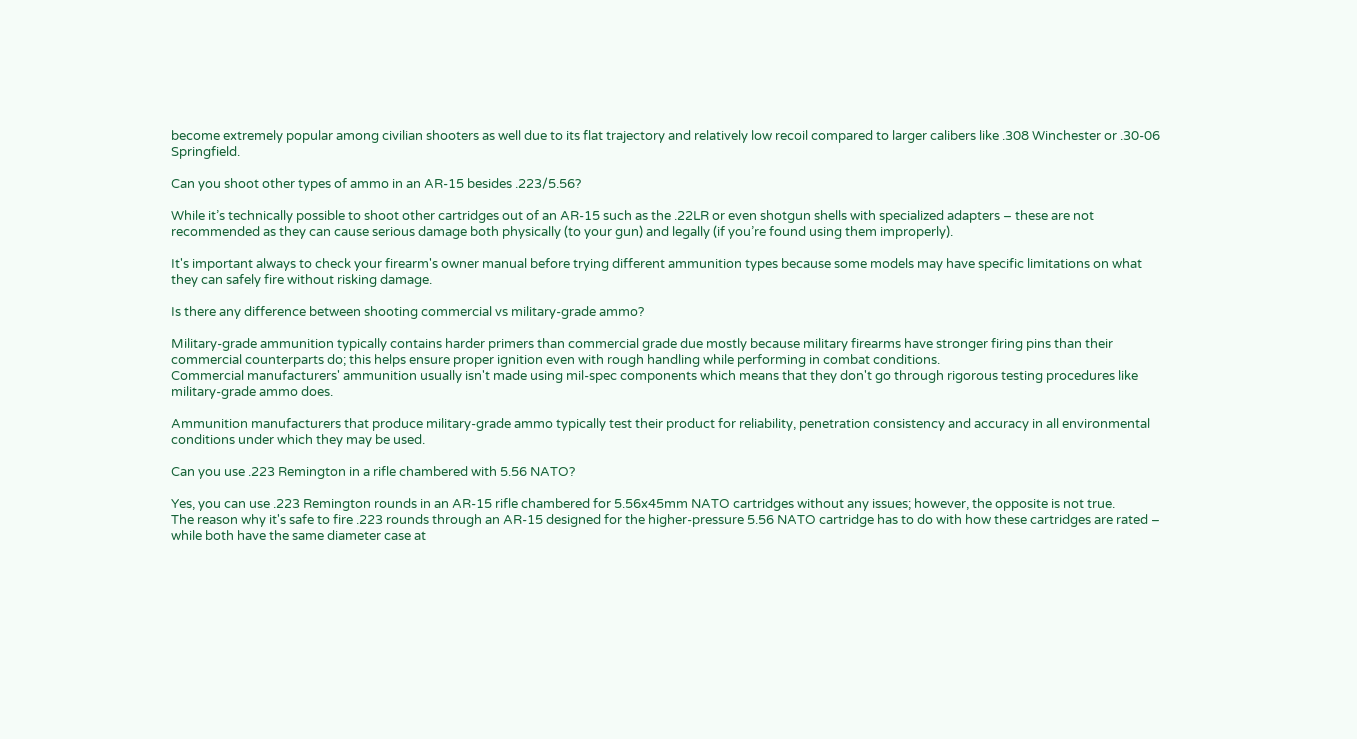become extremely popular among civilian shooters as well due to its flat trajectory and relatively low recoil compared to larger calibers like .308 Winchester or .30-06 Springfield.

Can you shoot other types of ammo in an AR-15 besides .223/5.56?

While it’s technically possible to shoot other cartridges out of an AR-15 such as the .22LR or even shotgun shells with specialized adapters – these are not recommended as they can cause serious damage both physically (to your gun) and legally (if you’re found using them improperly).

It's important always to check your firearm's owner manual before trying different ammunition types because some models may have specific limitations on what they can safely fire without risking damage.

Is there any difference between shooting commercial vs military-grade ammo?

Military-grade ammunition typically contains harder primers than commercial grade due mostly because military firearms have stronger firing pins than their commercial counterparts do; this helps ensure proper ignition even with rough handling while performing in combat conditions.
Commercial manufacturers' ammunition usually isn't made using mil-spec components which means that they don't go through rigorous testing procedures like military-grade ammo does.

Ammunition manufacturers that produce military-grade ammo typically test their product for reliability, penetration consistency and accuracy in all environmental conditions under which they may be used.

Can you use .223 Remington in a rifle chambered with 5.56 NATO?

Yes, you can use .223 Remington rounds in an AR-15 rifle chambered for 5.56x45mm NATO cartridges without any issues; however, the opposite is not true.
The reason why it's safe to fire .223 rounds through an AR-15 designed for the higher-pressure 5.56 NATO cartridge has to do with how these cartridges are rated – while both have the same diameter case at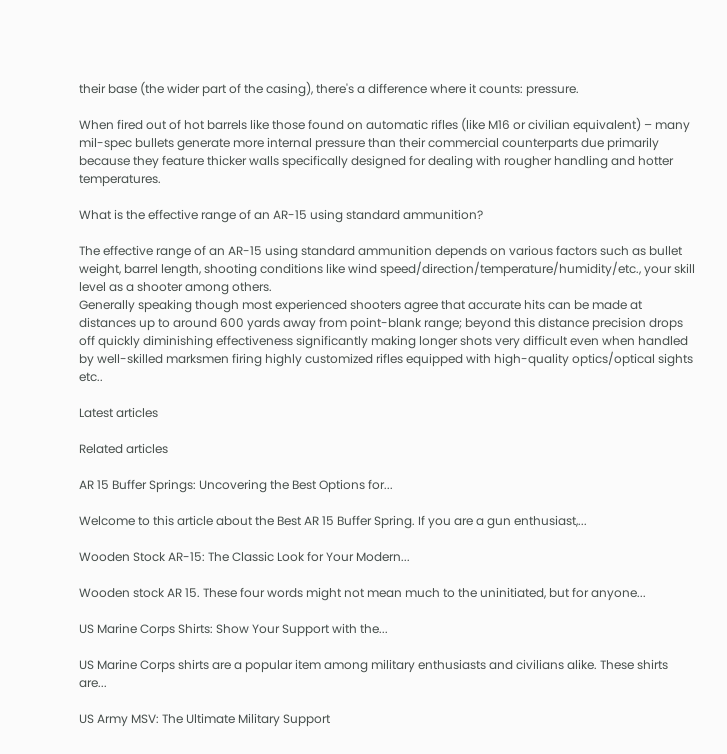their base (the wider part of the casing), there's a difference where it counts: pressure.

When fired out of hot barrels like those found on automatic rifles (like M16 or civilian equivalent) – many mil-spec bullets generate more internal pressure than their commercial counterparts due primarily because they feature thicker walls specifically designed for dealing with rougher handling and hotter temperatures.

What is the effective range of an AR-15 using standard ammunition?

The effective range of an AR-15 using standard ammunition depends on various factors such as bullet weight, barrel length, shooting conditions like wind speed/direction/temperature/humidity/etc., your skill level as a shooter among others.
Generally speaking though most experienced shooters agree that accurate hits can be made at distances up to around 600 yards away from point-blank range; beyond this distance precision drops off quickly diminishing effectiveness significantly making longer shots very difficult even when handled by well-skilled marksmen firing highly customized rifles equipped with high-quality optics/optical sights etc..

Latest articles

Related articles

AR 15 Buffer Springs: Uncovering the Best Options for...

Welcome to this article about the Best AR 15 Buffer Spring. If you are a gun enthusiast,...

Wooden Stock AR-15: The Classic Look for Your Modern...

Wooden stock AR 15. These four words might not mean much to the uninitiated, but for anyone...

US Marine Corps Shirts: Show Your Support with the...

US Marine Corps shirts are a popular item among military enthusiasts and civilians alike. These shirts are...

US Army MSV: The Ultimate Military Support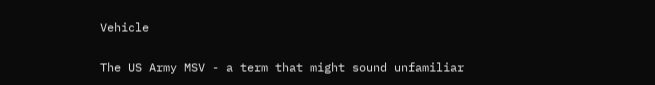Vehicle

The US Army MSV - a term that might sound unfamiliar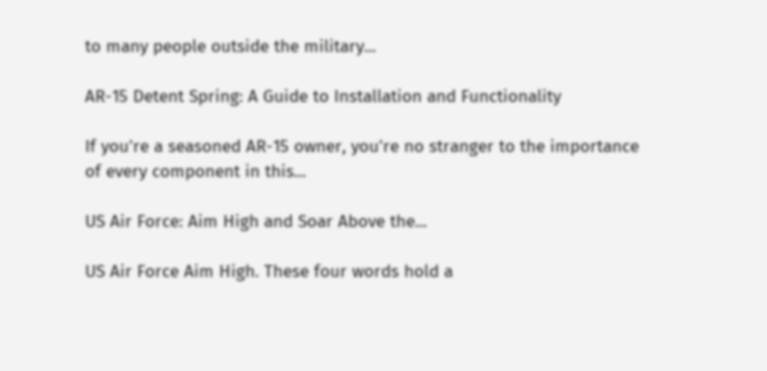to many people outside the military...

AR-15 Detent Spring: A Guide to Installation and Functionality

If you're a seasoned AR-15 owner, you're no stranger to the importance of every component in this...

US Air Force: Aim High and Soar Above the...

US Air Force Aim High. These four words hold a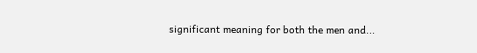significant meaning for both the men and...